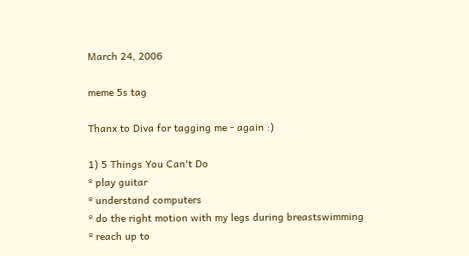March 24, 2006

meme 5s tag

Thanx to Diva for tagging me - again :)

1) 5 Things You Can't Do
º play guitar
º understand computers
º do the right motion with my legs during breastswimming
º reach up to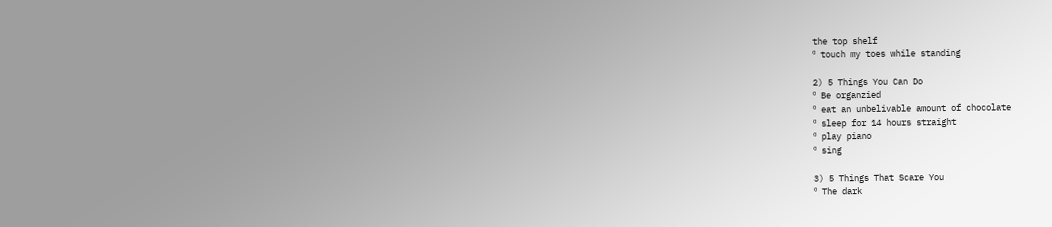the top shelf
º touch my toes while standing

2) 5 Things You Can Do
º Be organzied
º eat an unbelivable amount of chocolate
º sleep for 14 hours straight
º play piano
º sing

3) 5 Things That Scare You
º The dark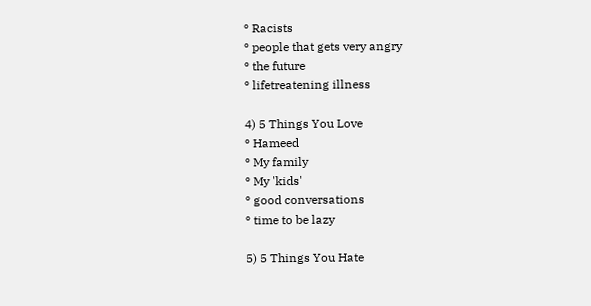º Racists
º people that gets very angry
º the future
º lifetreatening illness

4) 5 Things You Love
º Hameed
º My family
º My 'kids'
º good conversations
º time to be lazy

5) 5 Things You Hate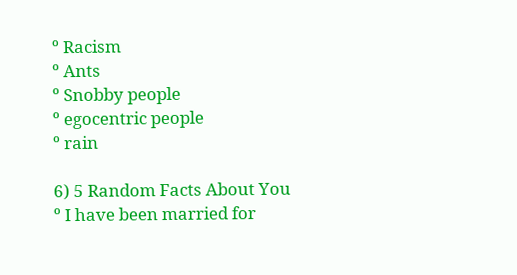º Racism
º Ants
º Snobby people
º egocentric people
º rain

6) 5 Random Facts About You
º I have been married for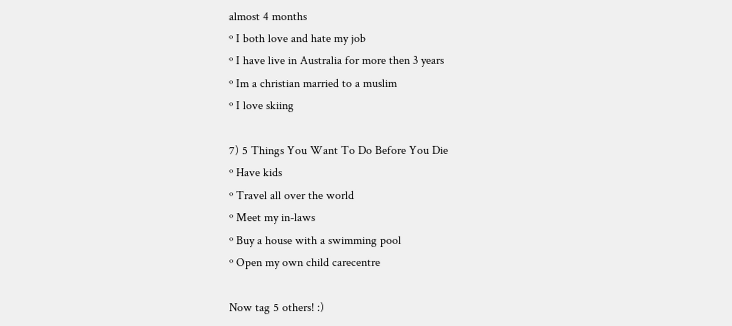almost 4 months
º I both love and hate my job
º I have live in Australia for more then 3 years
º Im a christian married to a muslim
º I love skiing

7) 5 Things You Want To Do Before You Die
º Have kids
º Travel all over the world
º Meet my in-laws
º Buy a house with a swimming pool
º Open my own child carecentre

Now tag 5 others! :)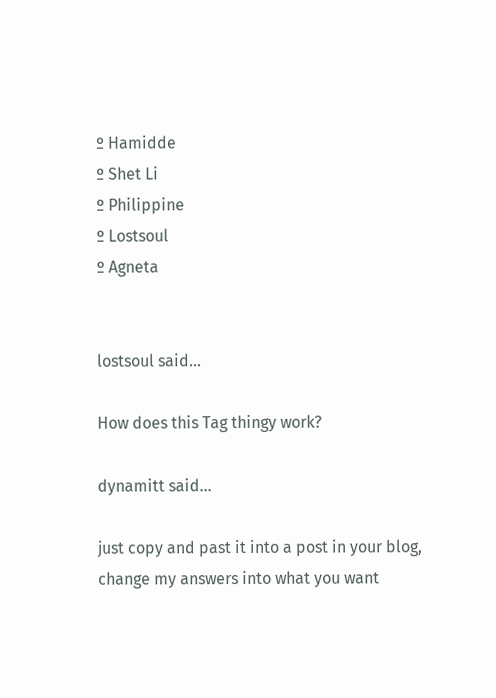º Hamidde
º Shet Li
º Philippine
º Lostsoul
º Agneta


lostsoul said...

How does this Tag thingy work?

dynamitt said...

just copy and past it into a post in your blog, change my answers into what you want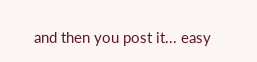and then you post it... easy